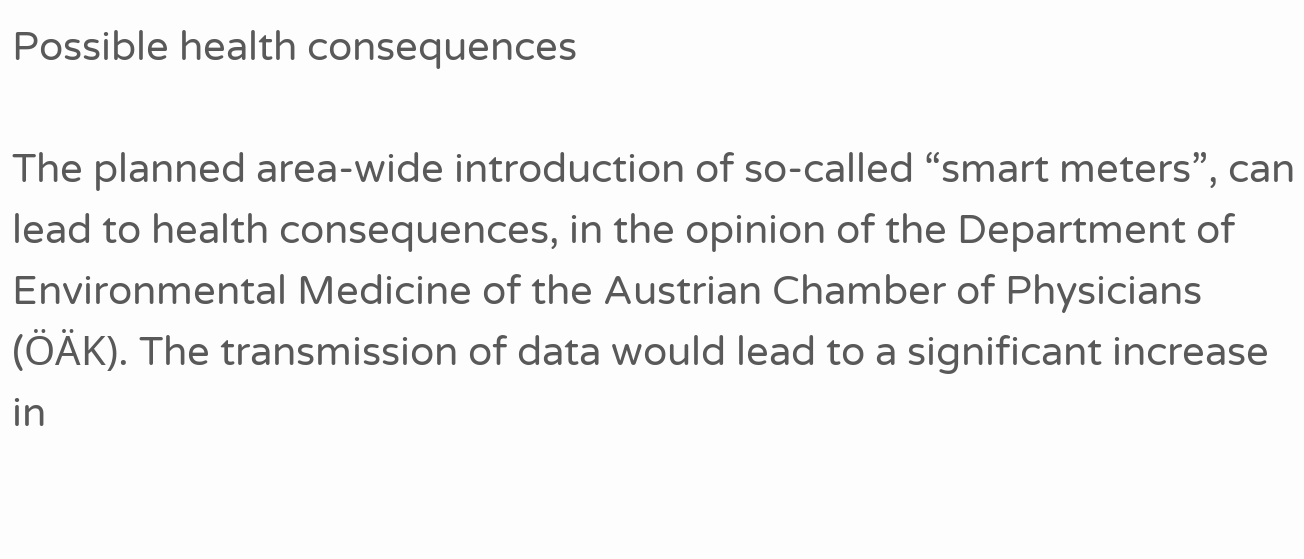Possible health consequences

The planned area-wide introduction of so-called “smart meters”, can lead to health consequences, in the opinion of the Department of Environmental Medicine of the Austrian Chamber of Physicians (ÖÄK). The transmission of data would lead to a significant increase in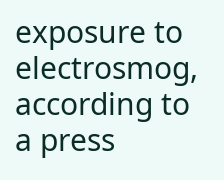exposure to electrosmog, according to a press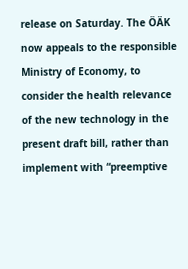release on Saturday. The ÖÄK now appeals to the responsible Ministry of Economy, to consider the health relevance of the new technology in the present draft bill, rather than implement with “preemptive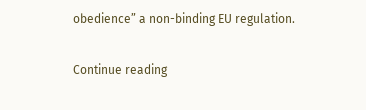obedience” a non-binding EU regulation.

Continue reading